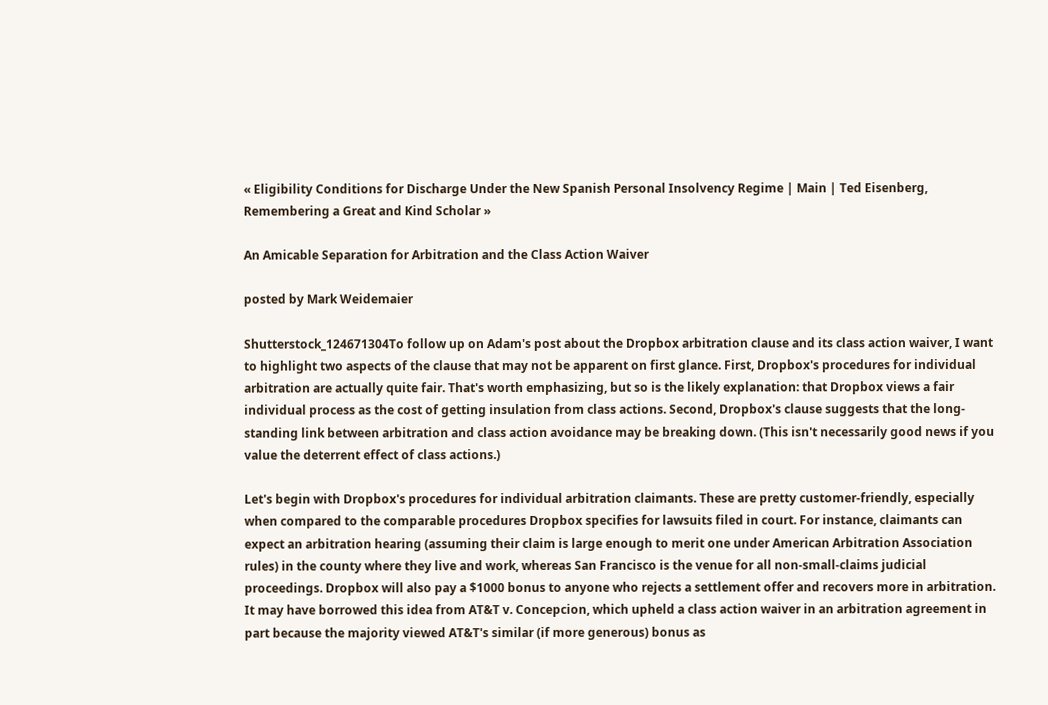« Eligibility Conditions for Discharge Under the New Spanish Personal Insolvency Regime | Main | Ted Eisenberg, Remembering a Great and Kind Scholar »

An Amicable Separation for Arbitration and the Class Action Waiver

posted by Mark Weidemaier

Shutterstock_124671304To follow up on Adam's post about the Dropbox arbitration clause and its class action waiver, I want to highlight two aspects of the clause that may not be apparent on first glance. First, Dropbox's procedures for individual arbitration are actually quite fair. That's worth emphasizing, but so is the likely explanation: that Dropbox views a fair individual process as the cost of getting insulation from class actions. Second, Dropbox's clause suggests that the long-standing link between arbitration and class action avoidance may be breaking down. (This isn't necessarily good news if you value the deterrent effect of class actions.)

Let's begin with Dropbox's procedures for individual arbitration claimants. These are pretty customer-friendly, especially when compared to the comparable procedures Dropbox specifies for lawsuits filed in court. For instance, claimants can expect an arbitration hearing (assuming their claim is large enough to merit one under American Arbitration Association rules) in the county where they live and work, whereas San Francisco is the venue for all non-small-claims judicial proceedings. Dropbox will also pay a $1000 bonus to anyone who rejects a settlement offer and recovers more in arbitration. It may have borrowed this idea from AT&T v. Concepcion, which upheld a class action waiver in an arbitration agreement in part because the majority viewed AT&T's similar (if more generous) bonus as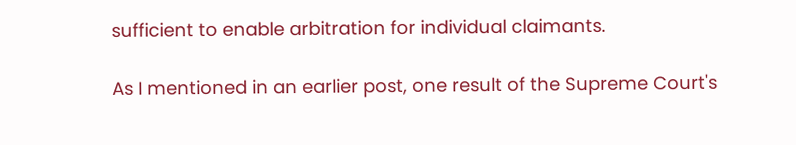sufficient to enable arbitration for individual claimants.

As I mentioned in an earlier post, one result of the Supreme Court's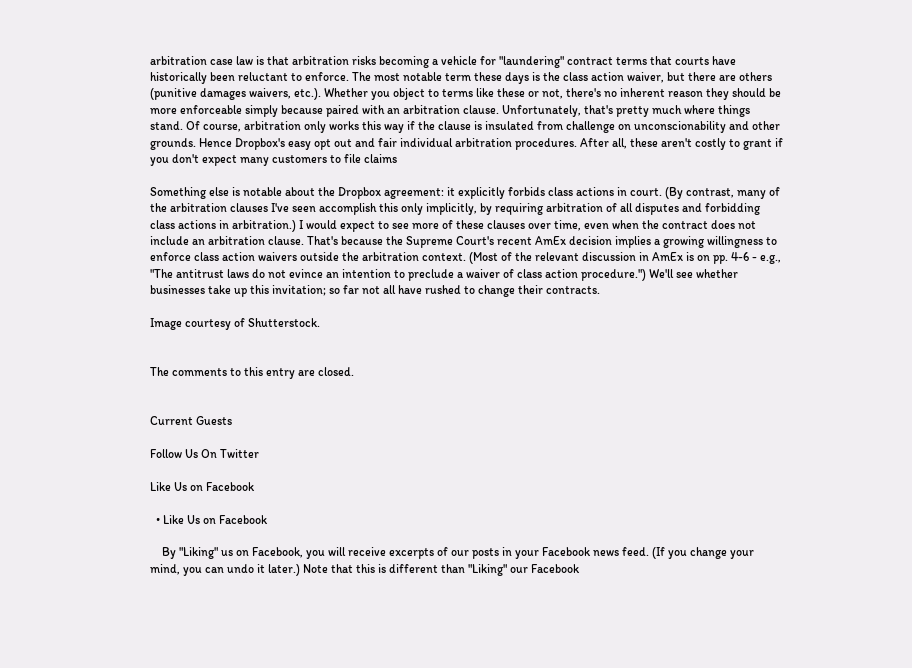arbitration case law is that arbitration risks becoming a vehicle for "laundering" contract terms that courts have historically been reluctant to enforce. The most notable term these days is the class action waiver, but there are others (punitive damages waivers, etc.). Whether you object to terms like these or not, there's no inherent reason they should be more enforceable simply because paired with an arbitration clause. Unfortunately, that's pretty much where things stand. Of course, arbitration only works this way if the clause is insulated from challenge on unconscionability and other grounds. Hence Dropbox's easy opt out and fair individual arbitration procedures. After all, these aren't costly to grant if you don't expect many customers to file claims

Something else is notable about the Dropbox agreement: it explicitly forbids class actions in court. (By contrast, many of the arbitration clauses I've seen accomplish this only implicitly, by requiring arbitration of all disputes and forbidding class actions in arbitration.) I would expect to see more of these clauses over time, even when the contract does not include an arbitration clause. That's because the Supreme Court's recent AmEx decision implies a growing willingness to enforce class action waivers outside the arbitration context. (Most of the relevant discussion in AmEx is on pp. 4-6 - e.g., "The antitrust laws do not evince an intention to preclude a waiver of class action procedure.") We'll see whether businesses take up this invitation; so far not all have rushed to change their contracts.

Image courtesy of Shutterstock.


The comments to this entry are closed.


Current Guests

Follow Us On Twitter

Like Us on Facebook

  • Like Us on Facebook

    By "Liking" us on Facebook, you will receive excerpts of our posts in your Facebook news feed. (If you change your mind, you can undo it later.) Note that this is different than "Liking" our Facebook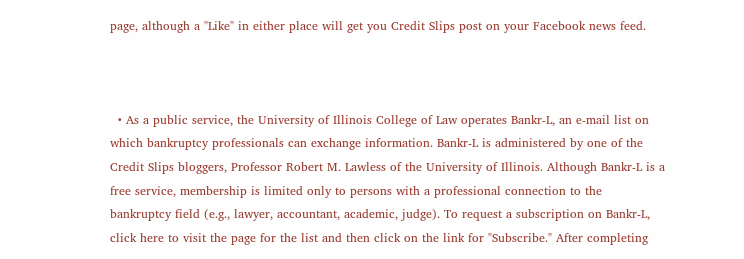page, although a "Like" in either place will get you Credit Slips post on your Facebook news feed.



  • As a public service, the University of Illinois College of Law operates Bankr-L, an e-mail list on which bankruptcy professionals can exchange information. Bankr-L is administered by one of the Credit Slips bloggers, Professor Robert M. Lawless of the University of Illinois. Although Bankr-L is a free service, membership is limited only to persons with a professional connection to the bankruptcy field (e.g., lawyer, accountant, academic, judge). To request a subscription on Bankr-L, click here to visit the page for the list and then click on the link for "Subscribe." After completing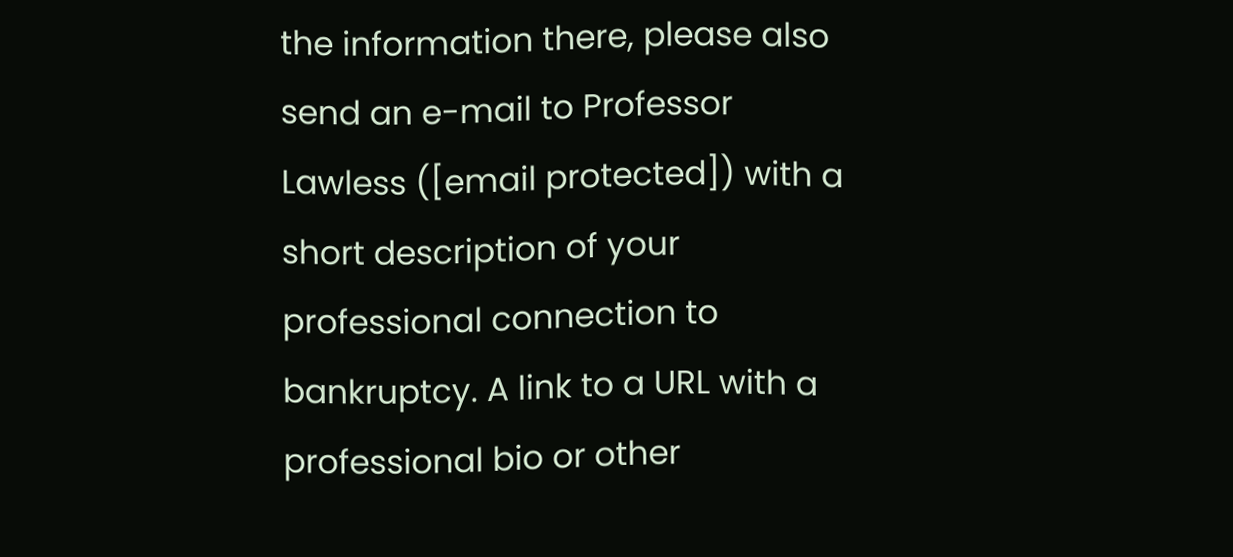the information there, please also send an e-mail to Professor Lawless ([email protected]) with a short description of your professional connection to bankruptcy. A link to a URL with a professional bio or other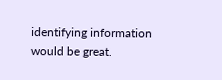identifying information would be great.